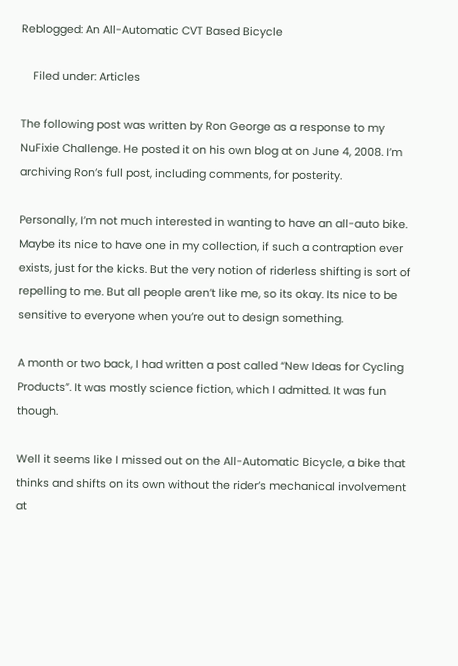Reblogged: An All-Automatic CVT Based Bicycle

    Filed under: Articles

The following post was written by Ron George as a response to my NuFixie Challenge. He posted it on his own blog at on June 4, 2008. I’m archiving Ron’s full post, including comments, for posterity.

Personally, I’m not much interested in wanting to have an all-auto bike. Maybe its nice to have one in my collection, if such a contraption ever exists, just for the kicks. But the very notion of riderless shifting is sort of repelling to me. But all people aren’t like me, so its okay. Its nice to be sensitive to everyone when you’re out to design something.

A month or two back, I had written a post called “New Ideas for Cycling Products”. It was mostly science fiction, which I admitted. It was fun though.

Well it seems like I missed out on the All-Automatic Bicycle, a bike that thinks and shifts on its own without the rider’s mechanical involvement at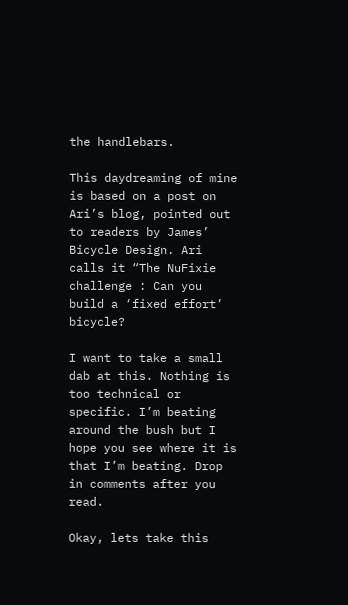the handlebars.

This daydreaming of mine is based on a post on Ari’s blog, pointed out to readers by James’ Bicycle Design. Ari calls it “The NuFixie challenge : Can you build a ‘fixed effort’ bicycle?

I want to take a small dab at this. Nothing is too technical or specific. I’m beating around the bush but I hope you see where it is that I’m beating. Drop in comments after you read.

Okay, lets take this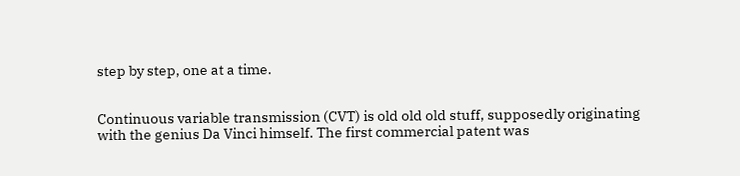step by step, one at a time.


Continuous variable transmission (CVT) is old old old stuff, supposedly originating with the genius Da Vinci himself. The first commercial patent was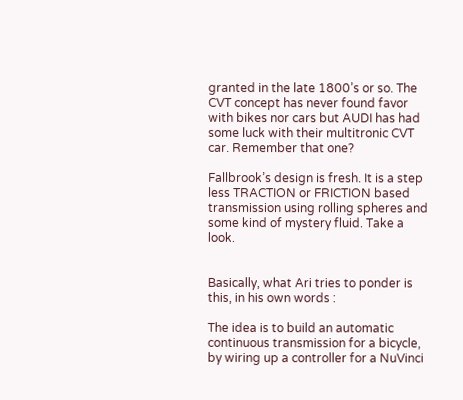granted in the late 1800’s or so. The CVT concept has never found favor with bikes nor cars but AUDI has had some luck with their multitronic CVT car. Remember that one?

Fallbrook’s design is fresh. It is a step less TRACTION or FRICTION based transmission using rolling spheres and some kind of mystery fluid. Take a look.


Basically, what Ari tries to ponder is this, in his own words :

The idea is to build an automatic continuous transmission for a bicycle, by wiring up a controller for a NuVinci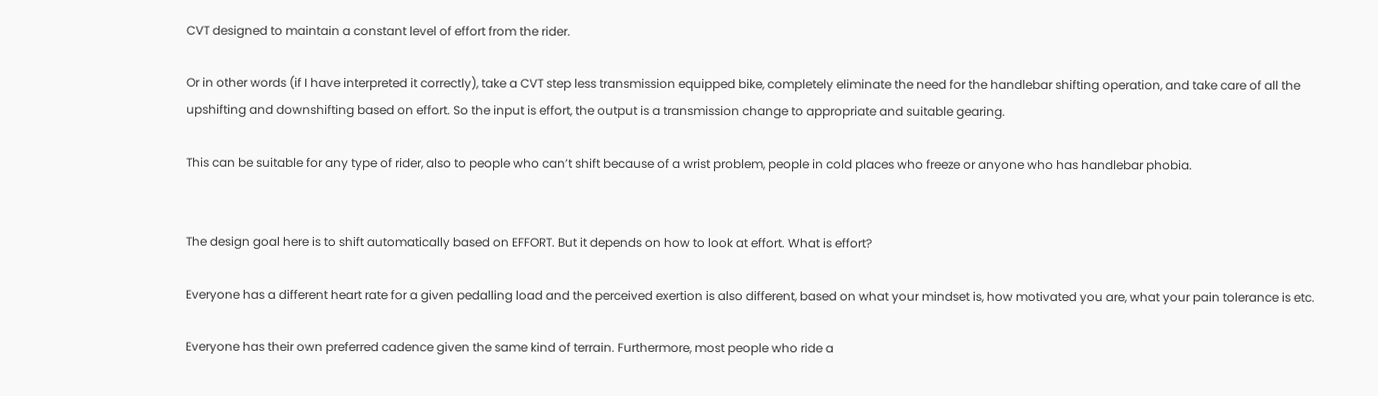CVT designed to maintain a constant level of effort from the rider.

Or in other words (if I have interpreted it correctly), take a CVT step less transmission equipped bike, completely eliminate the need for the handlebar shifting operation, and take care of all the upshifting and downshifting based on effort. So the input is effort, the output is a transmission change to appropriate and suitable gearing.

This can be suitable for any type of rider, also to people who can’t shift because of a wrist problem, people in cold places who freeze or anyone who has handlebar phobia.


The design goal here is to shift automatically based on EFFORT. But it depends on how to look at effort. What is effort?

Everyone has a different heart rate for a given pedalling load and the perceived exertion is also different, based on what your mindset is, how motivated you are, what your pain tolerance is etc.

Everyone has their own preferred cadence given the same kind of terrain. Furthermore, most people who ride a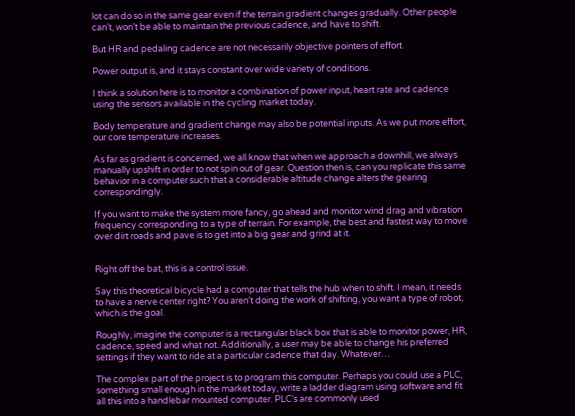lot can do so in the same gear even if the terrain gradient changes gradually. Other people can’t, won’t be able to maintain the previous cadence, and have to shift.

But HR and pedaling cadence are not necessarily objective pointers of effort.

Power output is, and it stays constant over wide variety of conditions.

I think a solution here is to monitor a combination of power input, heart rate and cadence using the sensors available in the cycling market today.

Body temperature and gradient change may also be potential inputs. As we put more effort, our core temperature increases.

As far as gradient is concerned, we all know that when we approach a downhill, we always manually upshift in order to not spin out of gear. Question then is, can you replicate this same behavior in a computer such that a considerable altitude change alters the gearing correspondingly.

If you want to make the system more fancy, go ahead and monitor wind drag and vibration frequency corresponding to a type of terrain. For example, the best and fastest way to move over dirt roads and pave is to get into a big gear and grind at it.


Right off the bat, this is a control issue.

Say this theoretical bicycle had a computer that tells the hub when to shift. I mean, it needs to have a nerve center right? You aren’t doing the work of shifting, you want a type of robot, which is the goal.

Roughly, imagine the computer is a rectangular black box that is able to monitor power, HR, cadence, speed and what not. Additionally, a user may be able to change his preferred settings if they want to ride at a particular cadence that day. Whatever…

The complex part of the project is to program this computer. Perhaps you could use a PLC, something small enough in the market today, write a ladder diagram using software and fit all this into a handlebar mounted computer. PLC’s are commonly used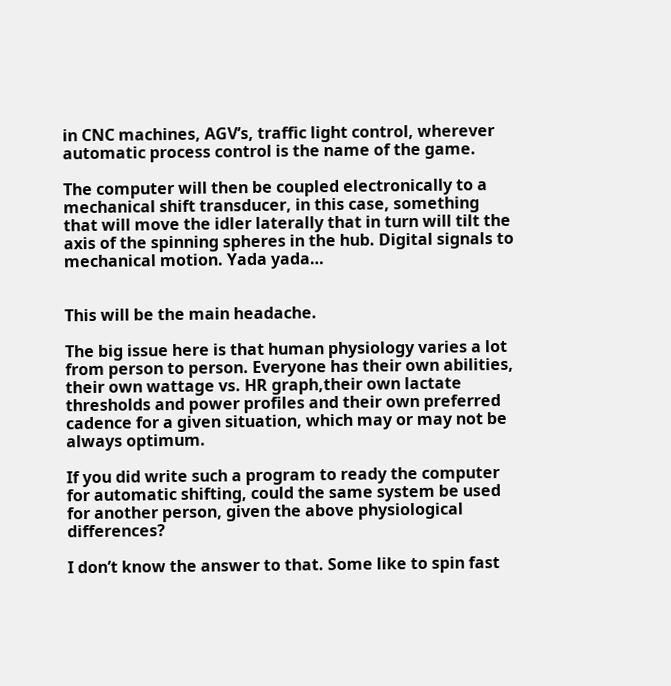in CNC machines, AGV’s, traffic light control, wherever automatic process control is the name of the game.

The computer will then be coupled electronically to a mechanical shift transducer, in this case, something that will move the idler laterally that in turn will tilt the axis of the spinning spheres in the hub. Digital signals to mechanical motion. Yada yada…


This will be the main headache.

The big issue here is that human physiology varies a lot from person to person. Everyone has their own abilities, their own wattage vs. HR graph,their own lactate thresholds and power profiles and their own preferred cadence for a given situation, which may or may not be always optimum.

If you did write such a program to ready the computer for automatic shifting, could the same system be used for another person, given the above physiological differences?

I don’t know the answer to that. Some like to spin fast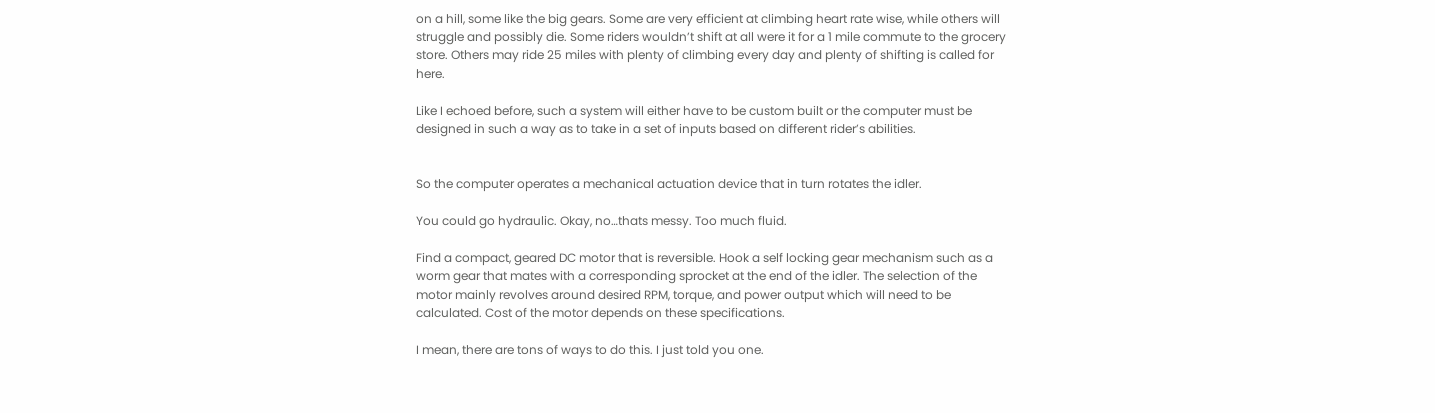on a hill, some like the big gears. Some are very efficient at climbing heart rate wise, while others will struggle and possibly die. Some riders wouldn’t shift at all were it for a 1 mile commute to the grocery store. Others may ride 25 miles with plenty of climbing every day and plenty of shifting is called for here.

Like I echoed before, such a system will either have to be custom built or the computer must be designed in such a way as to take in a set of inputs based on different rider’s abilities.


So the computer operates a mechanical actuation device that in turn rotates the idler.

You could go hydraulic. Okay, no…thats messy. Too much fluid.

Find a compact, geared DC motor that is reversible. Hook a self locking gear mechanism such as a worm gear that mates with a corresponding sprocket at the end of the idler. The selection of the motor mainly revolves around desired RPM, torque, and power output which will need to be calculated. Cost of the motor depends on these specifications.

I mean, there are tons of ways to do this. I just told you one.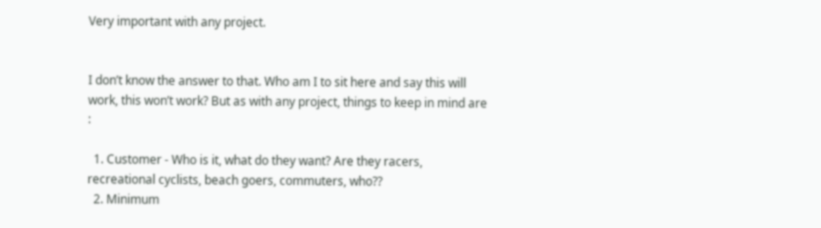Very important with any project.


I don’t know the answer to that. Who am I to sit here and say this will work, this won’t work? But as with any project, things to keep in mind are :

  1. Customer - Who is it, what do they want? Are they racers, recreational cyclists, beach goers, commuters, who??
  2. Minimum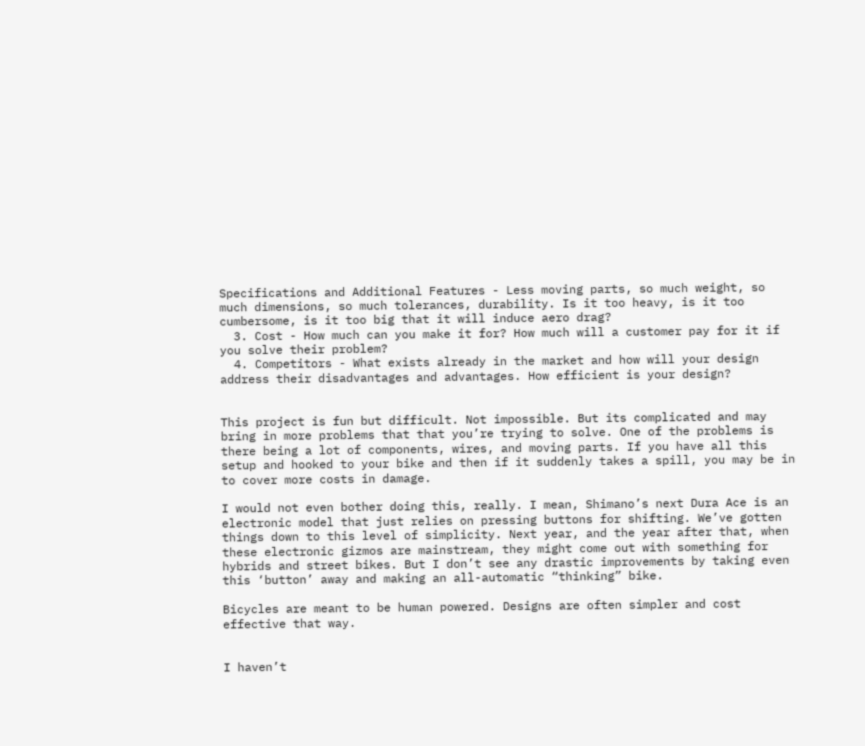Specifications and Additional Features - Less moving parts, so much weight, so much dimensions, so much tolerances, durability. Is it too heavy, is it too cumbersome, is it too big that it will induce aero drag?
  3. Cost - How much can you make it for? How much will a customer pay for it if you solve their problem?
  4. Competitors - What exists already in the market and how will your design address their disadvantages and advantages. How efficient is your design?


This project is fun but difficult. Not impossible. But its complicated and may bring in more problems that that you’re trying to solve. One of the problems is there being a lot of components, wires, and moving parts. If you have all this setup and hooked to your bike and then if it suddenly takes a spill, you may be in to cover more costs in damage.

I would not even bother doing this, really. I mean, Shimano’s next Dura Ace is an electronic model that just relies on pressing buttons for shifting. We’ve gotten things down to this level of simplicity. Next year, and the year after that, when these electronic gizmos are mainstream, they might come out with something for hybrids and street bikes. But I don’t see any drastic improvements by taking even this ‘button’ away and making an all-automatic “thinking” bike.

Bicycles are meant to be human powered. Designs are often simpler and cost effective that way.


I haven’t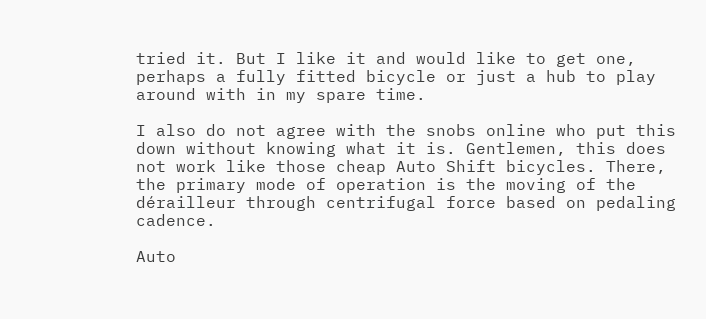tried it. But I like it and would like to get one, perhaps a fully fitted bicycle or just a hub to play around with in my spare time.

I also do not agree with the snobs online who put this down without knowing what it is. Gentlemen, this does not work like those cheap Auto Shift bicycles. There, the primary mode of operation is the moving of the dérailleur through centrifugal force based on pedaling cadence.

Auto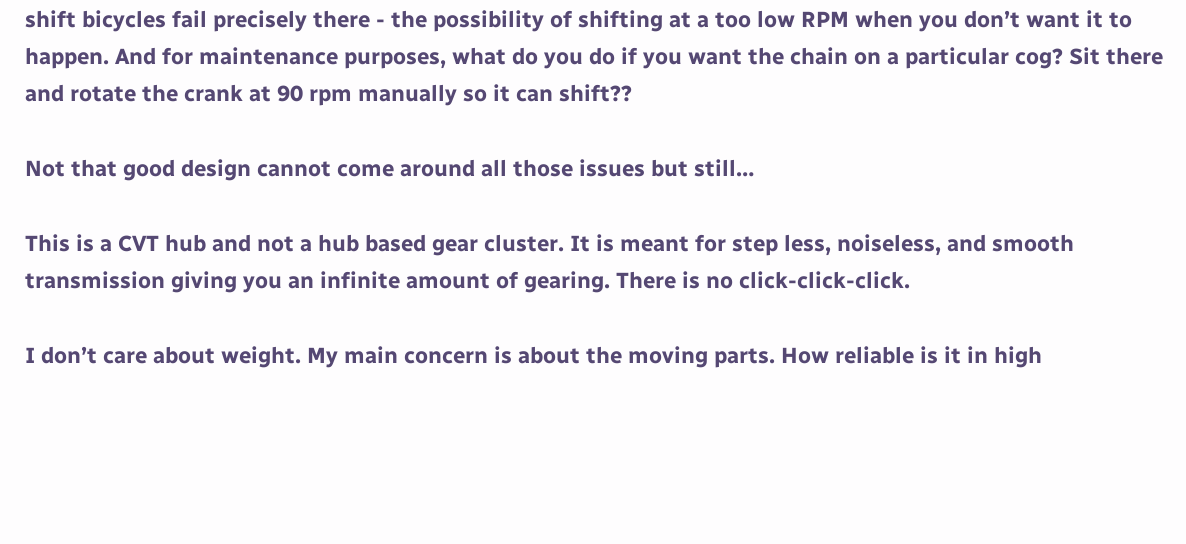shift bicycles fail precisely there - the possibility of shifting at a too low RPM when you don’t want it to happen. And for maintenance purposes, what do you do if you want the chain on a particular cog? Sit there and rotate the crank at 90 rpm manually so it can shift??

Not that good design cannot come around all those issues but still…

This is a CVT hub and not a hub based gear cluster. It is meant for step less, noiseless, and smooth transmission giving you an infinite amount of gearing. There is no click-click-click.

I don’t care about weight. My main concern is about the moving parts. How reliable is it in high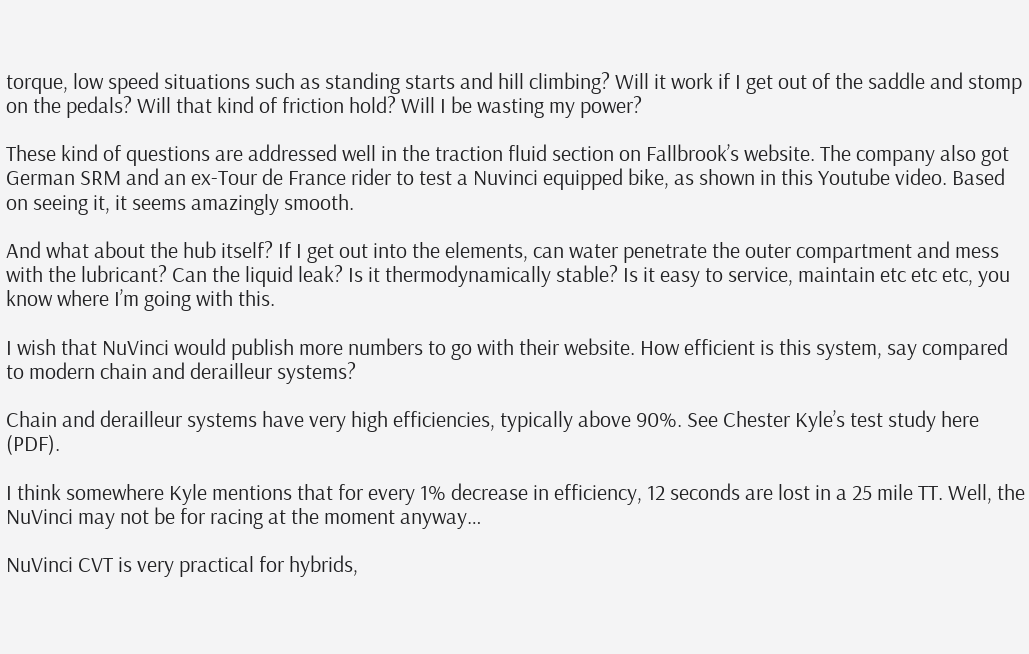torque, low speed situations such as standing starts and hill climbing? Will it work if I get out of the saddle and stomp on the pedals? Will that kind of friction hold? Will I be wasting my power?

These kind of questions are addressed well in the traction fluid section on Fallbrook’s website. The company also got German SRM and an ex-Tour de France rider to test a Nuvinci equipped bike, as shown in this Youtube video. Based on seeing it, it seems amazingly smooth.

And what about the hub itself? If I get out into the elements, can water penetrate the outer compartment and mess with the lubricant? Can the liquid leak? Is it thermodynamically stable? Is it easy to service, maintain etc etc etc, you know where I’m going with this.

I wish that NuVinci would publish more numbers to go with their website. How efficient is this system, say compared to modern chain and derailleur systems?

Chain and derailleur systems have very high efficiencies, typically above 90%. See Chester Kyle’s test study here (PDF).

I think somewhere Kyle mentions that for every 1% decrease in efficiency, 12 seconds are lost in a 25 mile TT. Well, the NuVinci may not be for racing at the moment anyway…

NuVinci CVT is very practical for hybrids,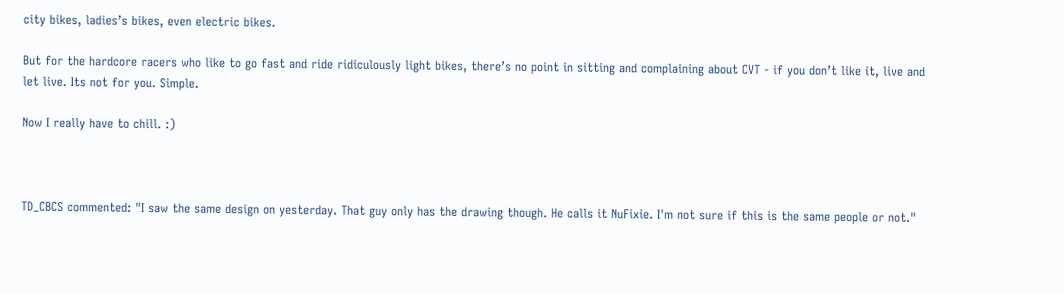city bikes, ladies’s bikes, even electric bikes.

But for the hardcore racers who like to go fast and ride ridiculously light bikes, there’s no point in sitting and complaining about CVT - if you don’t like it, live and let live. Its not for you. Simple.

Now I really have to chill. :)



TD_CBCS commented: "I saw the same design on yesterday. That guy only has the drawing though. He calls it NuFixie. I'm not sure if this is the same people or not."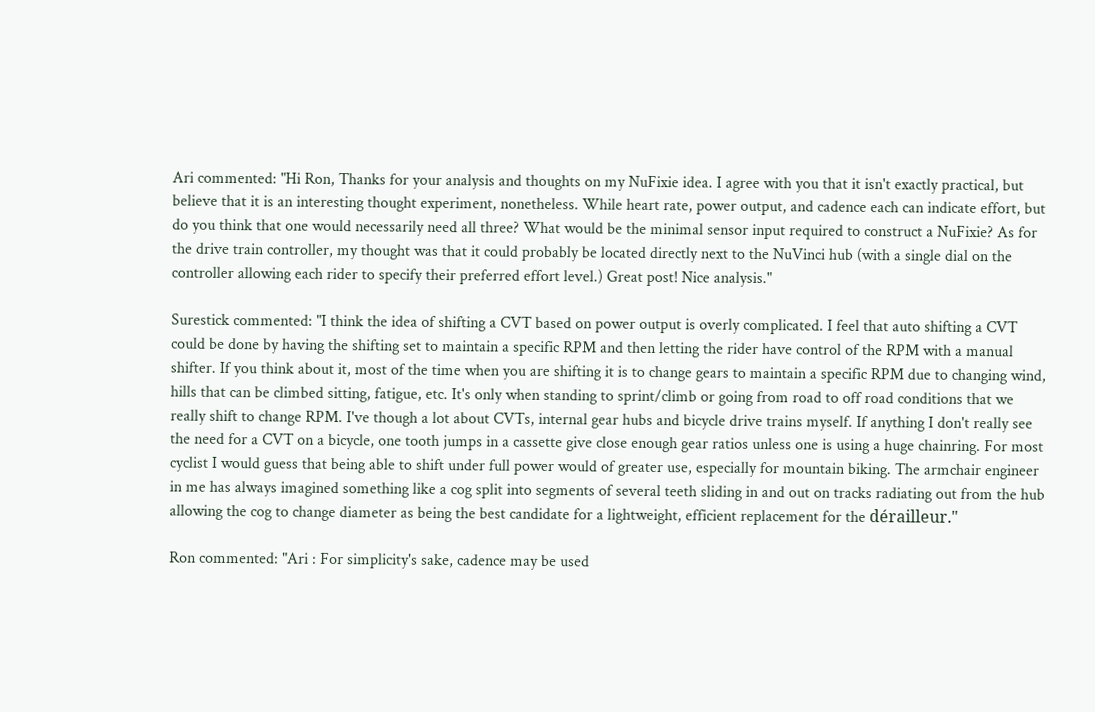Ari commented: "Hi Ron, Thanks for your analysis and thoughts on my NuFixie idea. I agree with you that it isn't exactly practical, but believe that it is an interesting thought experiment, nonetheless. While heart rate, power output, and cadence each can indicate effort, but do you think that one would necessarily need all three? What would be the minimal sensor input required to construct a NuFixie? As for the drive train controller, my thought was that it could probably be located directly next to the NuVinci hub (with a single dial on the controller allowing each rider to specify their preferred effort level.) Great post! Nice analysis."

Surestick commented: "I think the idea of shifting a CVT based on power output is overly complicated. I feel that auto shifting a CVT could be done by having the shifting set to maintain a specific RPM and then letting the rider have control of the RPM with a manual shifter. If you think about it, most of the time when you are shifting it is to change gears to maintain a specific RPM due to changing wind, hills that can be climbed sitting, fatigue, etc. It's only when standing to sprint/climb or going from road to off road conditions that we really shift to change RPM. I've though a lot about CVTs, internal gear hubs and bicycle drive trains myself. If anything I don't really see the need for a CVT on a bicycle, one tooth jumps in a cassette give close enough gear ratios unless one is using a huge chainring. For most cyclist I would guess that being able to shift under full power would of greater use, especially for mountain biking. The armchair engineer in me has always imagined something like a cog split into segments of several teeth sliding in and out on tracks radiating out from the hub allowing the cog to change diameter as being the best candidate for a lightweight, efficient replacement for the dérailleur."

Ron commented: "Ari : For simplicity's sake, cadence may be used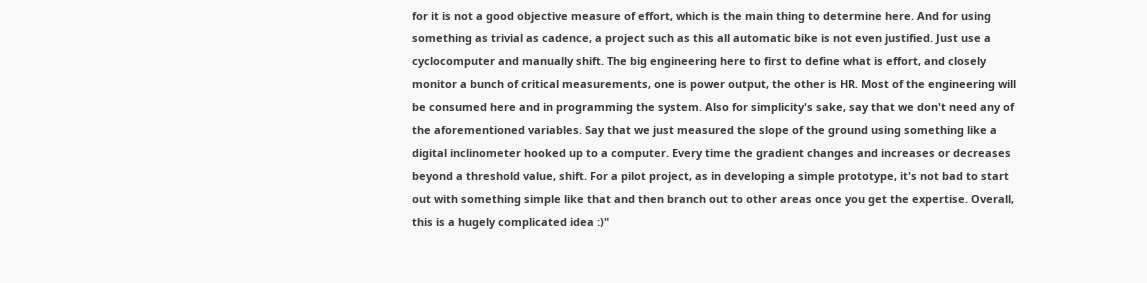for it is not a good objective measure of effort, which is the main thing to determine here. And for using something as trivial as cadence, a project such as this all automatic bike is not even justified. Just use a cyclocomputer and manually shift. The big engineering here to first to define what is effort, and closely monitor a bunch of critical measurements, one is power output, the other is HR. Most of the engineering will be consumed here and in programming the system. Also for simplicity's sake, say that we don't need any of the aforementioned variables. Say that we just measured the slope of the ground using something like a digital inclinometer hooked up to a computer. Every time the gradient changes and increases or decreases beyond a threshold value, shift. For a pilot project, as in developing a simple prototype, it's not bad to start out with something simple like that and then branch out to other areas once you get the expertise. Overall, this is a hugely complicated idea :)"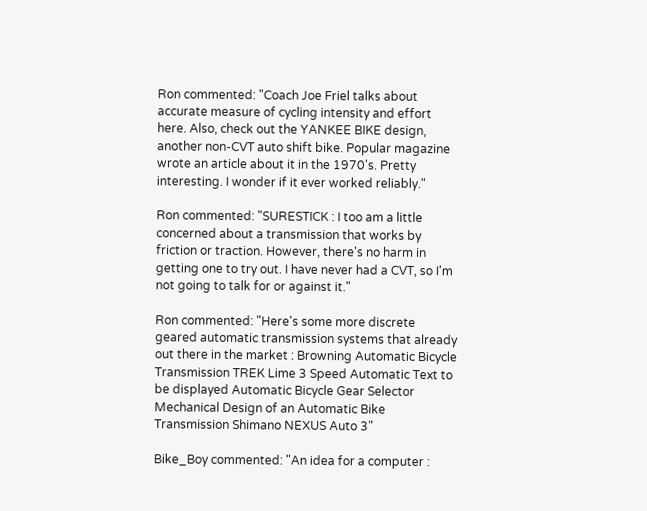Ron commented: "Coach Joe Friel talks about accurate measure of cycling intensity and effort here. Also, check out the YANKEE BIKE design, another non-CVT auto shift bike. Popular magazine wrote an article about it in the 1970's. Pretty interesting. I wonder if it ever worked reliably."

Ron commented: "SURESTICK : I too am a little concerned about a transmission that works by friction or traction. However, there's no harm in getting one to try out. I have never had a CVT, so I'm not going to talk for or against it."

Ron commented: "Here's some more discrete geared automatic transmission systems that already out there in the market : Browning Automatic Bicycle Transmission TREK Lime 3 Speed Automatic Text to be displayed Automatic Bicycle Gear Selector Mechanical Design of an Automatic Bike Transmission Shimano NEXUS Auto 3"

Bike_Boy commented: "An idea for a computer :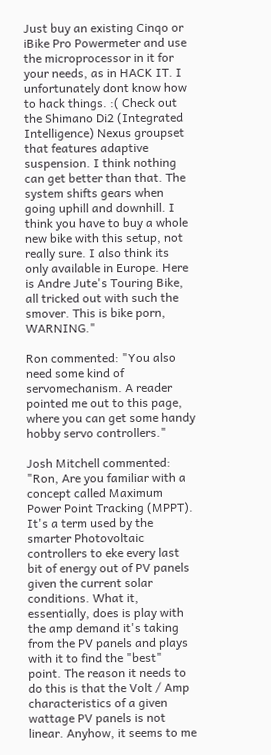Just buy an existing Cinqo or iBike Pro Powermeter and use the microprocessor in it for your needs, as in HACK IT. I unfortunately dont know how to hack things. :( Check out the Shimano Di2 (Integrated Intelligence) Nexus groupset that features adaptive suspension. I think nothing can get better than that. The system shifts gears when going uphill and downhill. I think you have to buy a whole new bike with this setup, not really sure. I also think its only available in Europe. Here is Andre Jute's Touring Bike, all tricked out with such the smover. This is bike porn, WARNING."

Ron commented: "You also need some kind of servomechanism. A reader pointed me out to this page, where you can get some handy hobby servo controllers."

Josh Mitchell commented: "Ron, Are you familiar with a concept called Maximum Power Point Tracking (MPPT). It's a term used by the smarter Photovoltaic controllers to eke every last bit of energy out of PV panels given the current solar conditions. What it, essentially, does is play with the amp demand it's taking from the PV panels and plays with it to find the "best" point. The reason it needs to do this is that the Volt / Amp characteristics of a given wattage PV panels is not linear. Anyhow, it seems to me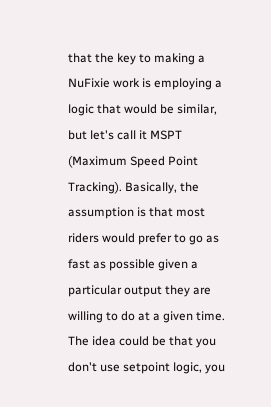that the key to making a NuFixie work is employing a logic that would be similar, but let's call it MSPT (Maximum Speed Point Tracking). Basically, the assumption is that most riders would prefer to go as fast as possible given a particular output they are willing to do at a given time. The idea could be that you don't use setpoint logic, you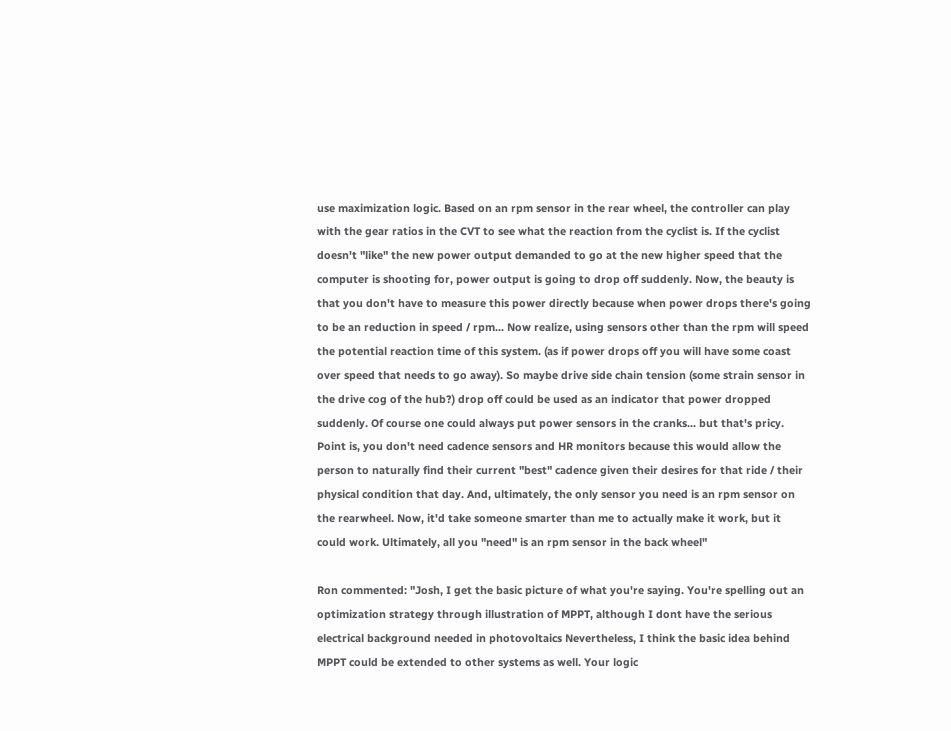use maximization logic. Based on an rpm sensor in the rear wheel, the controller can play with the gear ratios in the CVT to see what the reaction from the cyclist is. If the cyclist doesn't "like" the new power output demanded to go at the new higher speed that the computer is shooting for, power output is going to drop off suddenly. Now, the beauty is that you don't have to measure this power directly because when power drops there's going to be an reduction in speed / rpm... Now realize, using sensors other than the rpm will speed the potential reaction time of this system. (as if power drops off you will have some coast over speed that needs to go away). So maybe drive side chain tension (some strain sensor in the drive cog of the hub?) drop off could be used as an indicator that power dropped suddenly. Of course one could always put power sensors in the cranks... but that's pricy. Point is, you don't need cadence sensors and HR monitors because this would allow the person to naturally find their current "best" cadence given their desires for that ride / their physical condition that day. And, ultimately, the only sensor you need is an rpm sensor on the rearwheel. Now, it'd take someone smarter than me to actually make it work, but it could work. Ultimately, all you "need" is an rpm sensor in the back wheel"

Ron commented: "Josh, I get the basic picture of what you're saying. You're spelling out an optimization strategy through illustration of MPPT, although I dont have the serious electrical background needed in photovoltaics Nevertheless, I think the basic idea behind MPPT could be extended to other systems as well. Your logic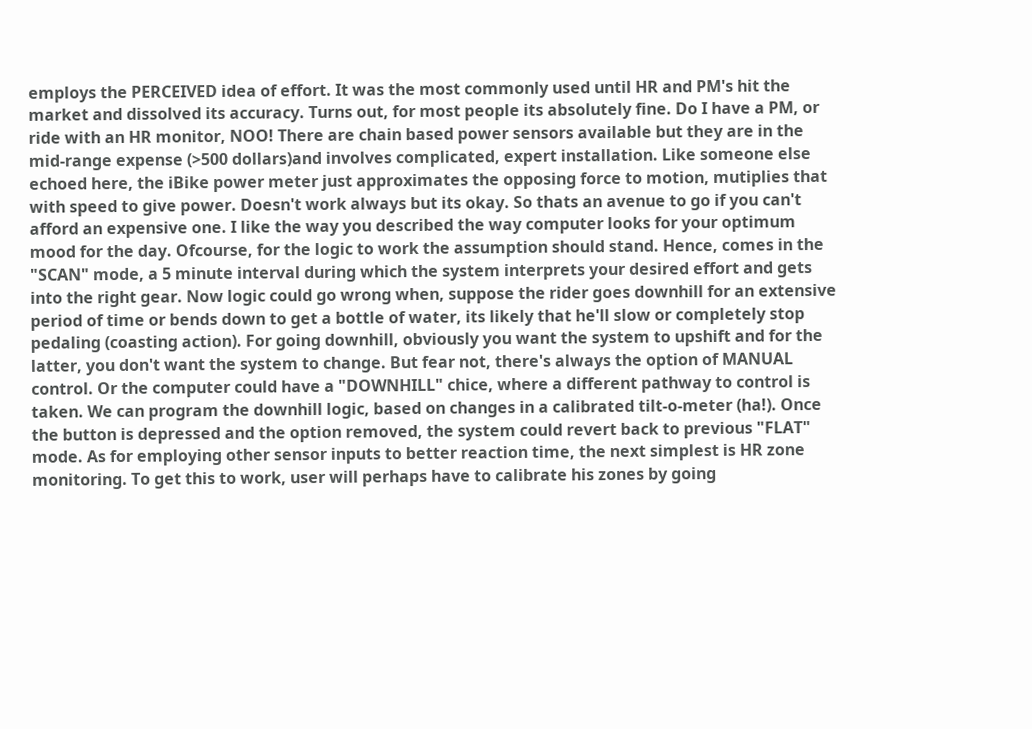employs the PERCEIVED idea of effort. It was the most commonly used until HR and PM's hit the market and dissolved its accuracy. Turns out, for most people its absolutely fine. Do I have a PM, or ride with an HR monitor, NOO! There are chain based power sensors available but they are in the mid-range expense (>500 dollars)and involves complicated, expert installation. Like someone else echoed here, the iBike power meter just approximates the opposing force to motion, mutiplies that with speed to give power. Doesn't work always but its okay. So thats an avenue to go if you can't afford an expensive one. I like the way you described the way computer looks for your optimum mood for the day. Ofcourse, for the logic to work the assumption should stand. Hence, comes in the "SCAN" mode, a 5 minute interval during which the system interprets your desired effort and gets into the right gear. Now logic could go wrong when, suppose the rider goes downhill for an extensive period of time or bends down to get a bottle of water, its likely that he'll slow or completely stop pedaling (coasting action). For going downhill, obviously you want the system to upshift and for the latter, you don't want the system to change. But fear not, there's always the option of MANUAL control. Or the computer could have a "DOWNHILL" chice, where a different pathway to control is taken. We can program the downhill logic, based on changes in a calibrated tilt-o-meter (ha!). Once the button is depressed and the option removed, the system could revert back to previous "FLAT" mode. As for employing other sensor inputs to better reaction time, the next simplest is HR zone monitoring. To get this to work, user will perhaps have to calibrate his zones by going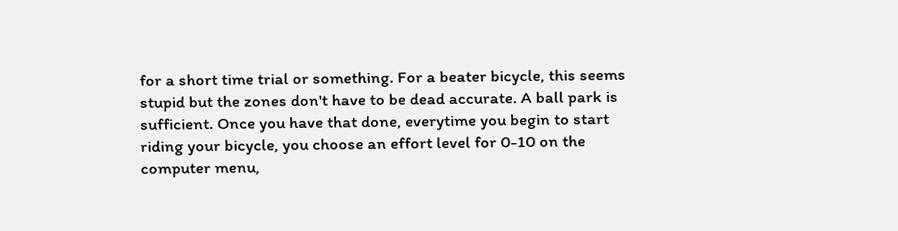for a short time trial or something. For a beater bicycle, this seems stupid but the zones don't have to be dead accurate. A ball park is sufficient. Once you have that done, everytime you begin to start riding your bicycle, you choose an effort level for 0-10 on the computer menu,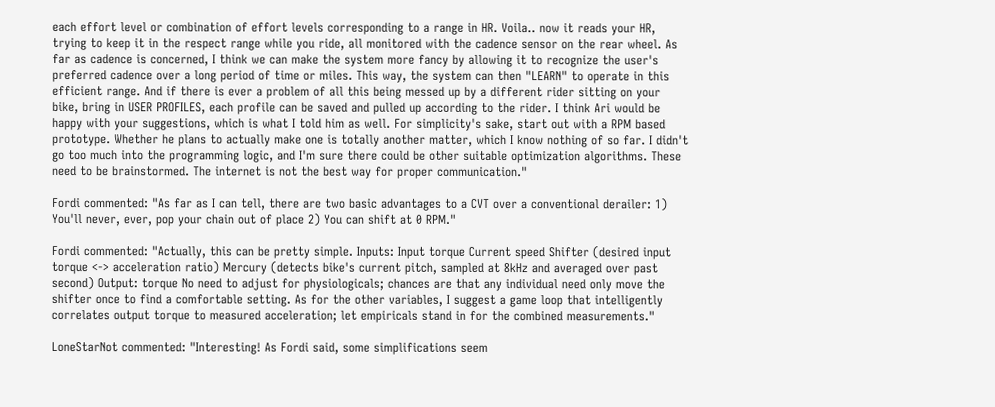each effort level or combination of effort levels corresponding to a range in HR. Voila.. now it reads your HR, trying to keep it in the respect range while you ride, all monitored with the cadence sensor on the rear wheel. As far as cadence is concerned, I think we can make the system more fancy by allowing it to recognize the user's preferred cadence over a long period of time or miles. This way, the system can then "LEARN" to operate in this efficient range. And if there is ever a problem of all this being messed up by a different rider sitting on your bike, bring in USER PROFILES, each profile can be saved and pulled up according to the rider. I think Ari would be happy with your suggestions, which is what I told him as well. For simplicity's sake, start out with a RPM based prototype. Whether he plans to actually make one is totally another matter, which I know nothing of so far. I didn't go too much into the programming logic, and I'm sure there could be other suitable optimization algorithms. These need to be brainstormed. The internet is not the best way for proper communication."

Fordi commented: "As far as I can tell, there are two basic advantages to a CVT over a conventional derailer: 1) You'll never, ever, pop your chain out of place 2) You can shift at 0 RPM."

Fordi commented: "Actually, this can be pretty simple. Inputs: Input torque Current speed Shifter (desired input torque <-> acceleration ratio) Mercury (detects bike's current pitch, sampled at 8kHz and averaged over past second) Output: torque No need to adjust for physiologicals; chances are that any individual need only move the shifter once to find a comfortable setting. As for the other variables, I suggest a game loop that intelligently correlates output torque to measured acceleration; let empiricals stand in for the combined measurements."

LoneStarNot commented: "Interesting! As Fordi said, some simplifications seem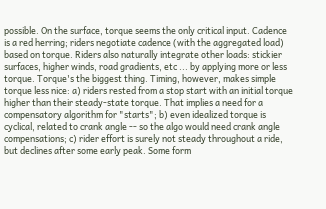possible. On the surface, torque seems the only critical input. Cadence is a red herring; riders negotiate cadence (with the aggregated load) based on torque. Riders also naturally integrate other loads: stickier surfaces, higher winds, road gradients, etc ... by applying more or less torque. Torque's the biggest thing. Timing, however, makes simple torque less nice: a) riders rested from a stop start with an initial torque higher than their steady-state torque. That implies a need for a compensatory algorithm for "starts"; b) even idealized torque is cyclical, related to crank angle -- so the algo would need crank angle compensations; c) rider effort is surely not steady throughout a ride, but declines after some early peak. Some form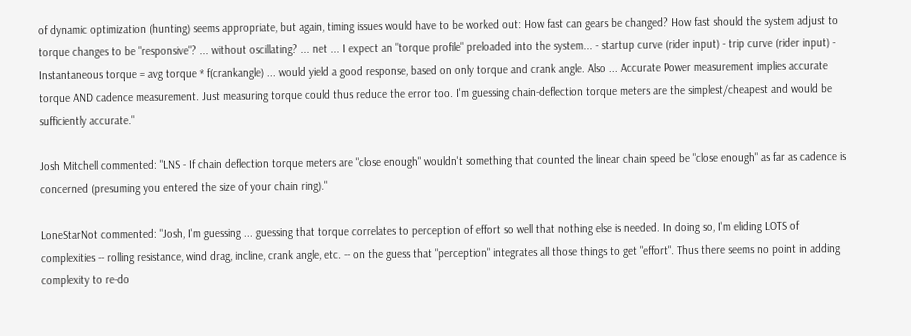of dynamic optimization (hunting) seems appropriate, but again, timing issues would have to be worked out: How fast can gears be changed? How fast should the system adjust to torque changes to be "responsive"? ... without oscillating? ... net ... I expect an "torque profile" preloaded into the system... - startup curve (rider input) - trip curve (rider input) - Instantaneous torque = avg torque * f(crankangle) ... would yield a good response, based on only torque and crank angle. Also ... Accurate Power measurement implies accurate torque AND cadence measurement. Just measuring torque could thus reduce the error too. I'm guessing chain-deflection torque meters are the simplest/cheapest and would be sufficiently accurate."

Josh Mitchell commented: "LNS - If chain deflection torque meters are "close enough" wouldn't something that counted the linear chain speed be "close enough" as far as cadence is concerned (presuming you entered the size of your chain ring)."

LoneStarNot commented: "Josh, I'm guessing ... guessing that torque correlates to perception of effort so well that nothing else is needed. In doing so, I'm eliding LOTS of complexities -- rolling resistance, wind drag, incline, crank angle, etc. -- on the guess that "perception" integrates all those things to get "effort". Thus there seems no point in adding complexity to re-do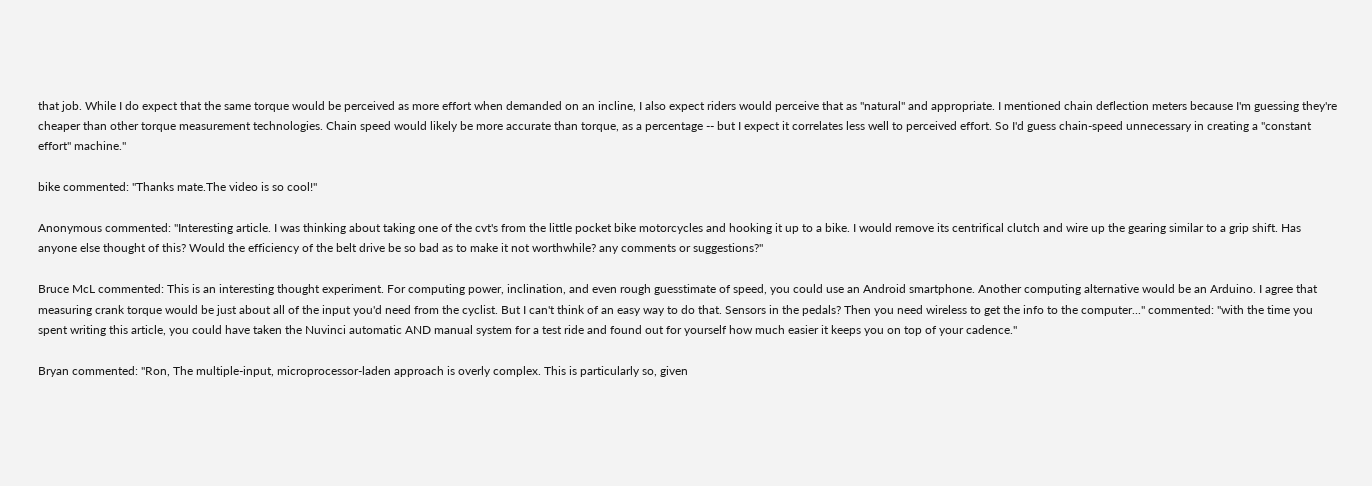that job. While I do expect that the same torque would be perceived as more effort when demanded on an incline, I also expect riders would perceive that as "natural" and appropriate. I mentioned chain deflection meters because I'm guessing they're cheaper than other torque measurement technologies. Chain speed would likely be more accurate than torque, as a percentage -- but I expect it correlates less well to perceived effort. So I'd guess chain-speed unnecessary in creating a "constant effort" machine."

bike commented: "Thanks mate.The video is so cool!"

Anonymous commented: "Interesting article. I was thinking about taking one of the cvt's from the little pocket bike motorcycles and hooking it up to a bike. I would remove its centrifical clutch and wire up the gearing similar to a grip shift. Has anyone else thought of this? Would the efficiency of the belt drive be so bad as to make it not worthwhile? any comments or suggestions?"

Bruce McL commented: This is an interesting thought experiment. For computing power, inclination, and even rough guesstimate of speed, you could use an Android smartphone. Another computing alternative would be an Arduino. I agree that measuring crank torque would be just about all of the input you'd need from the cyclist. But I can't think of an easy way to do that. Sensors in the pedals? Then you need wireless to get the info to the computer..." commented: "with the time you spent writing this article, you could have taken the Nuvinci automatic AND manual system for a test ride and found out for yourself how much easier it keeps you on top of your cadence."

Bryan commented: "Ron, The multiple-input, microprocessor-laden approach is overly complex. This is particularly so, given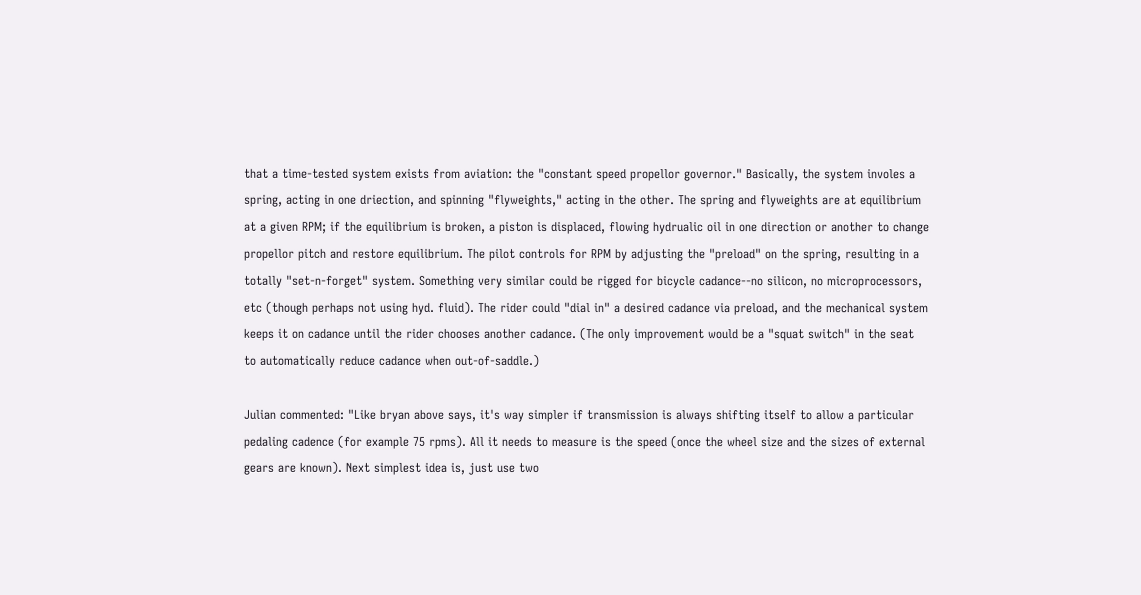that a time-tested system exists from aviation: the "constant speed propellor governor." Basically, the system involes a spring, acting in one driection, and spinning "flyweights," acting in the other. The spring and flyweights are at equilibrium at a given RPM; if the equilibrium is broken, a piston is displaced, flowing hydrualic oil in one direction or another to change propellor pitch and restore equilibrium. The pilot controls for RPM by adjusting the "preload" on the spring, resulting in a totally "set-n-forget" system. Something very similar could be rigged for bicycle cadance--no silicon, no microprocessors, etc (though perhaps not using hyd. fluid). The rider could "dial in" a desired cadance via preload, and the mechanical system keeps it on cadance until the rider chooses another cadance. (The only improvement would be a "squat switch" in the seat to automatically reduce cadance when out-of-saddle.)

Julian commented: "Like bryan above says, it's way simpler if transmission is always shifting itself to allow a particular pedaling cadence (for example 75 rpms). All it needs to measure is the speed (once the wheel size and the sizes of external gears are known). Next simplest idea is, just use two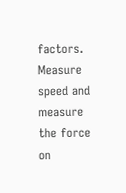factors. Measure speed and measure the force on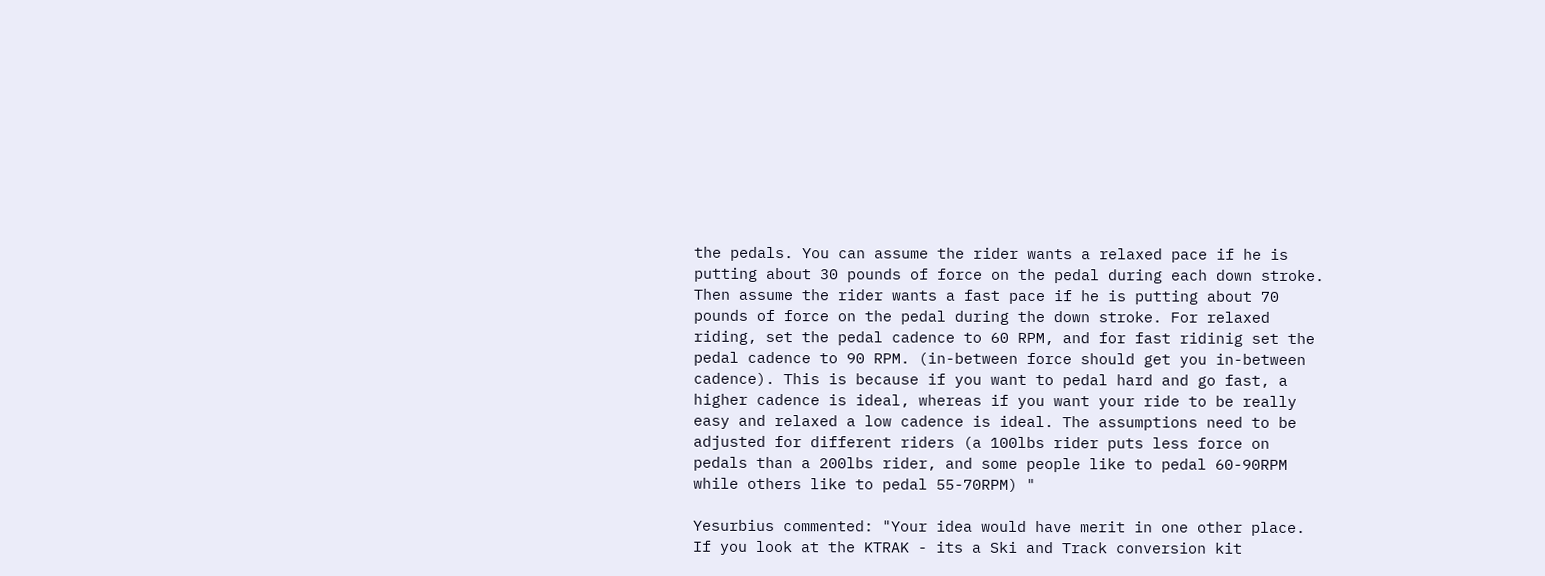the pedals. You can assume the rider wants a relaxed pace if he is putting about 30 pounds of force on the pedal during each down stroke. Then assume the rider wants a fast pace if he is putting about 70 pounds of force on the pedal during the down stroke. For relaxed riding, set the pedal cadence to 60 RPM, and for fast ridinig set the pedal cadence to 90 RPM. (in-between force should get you in-between cadence). This is because if you want to pedal hard and go fast, a higher cadence is ideal, whereas if you want your ride to be really easy and relaxed a low cadence is ideal. The assumptions need to be adjusted for different riders (a 100lbs rider puts less force on pedals than a 200lbs rider, and some people like to pedal 60-90RPM while others like to pedal 55-70RPM) "

Yesurbius commented: "Your idea would have merit in one other place. If you look at the KTRAK - its a Ski and Track conversion kit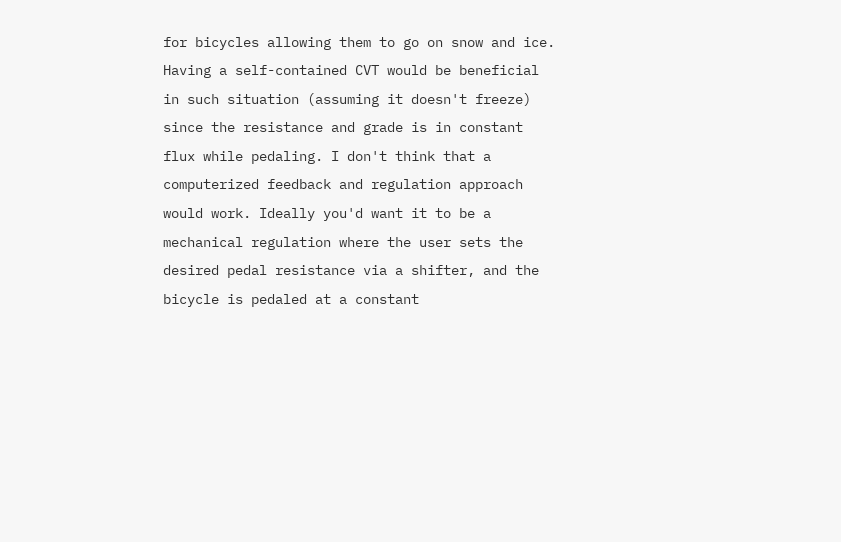for bicycles allowing them to go on snow and ice. Having a self-contained CVT would be beneficial in such situation (assuming it doesn't freeze) since the resistance and grade is in constant flux while pedaling. I don't think that a computerized feedback and regulation approach would work. Ideally you'd want it to be a mechanical regulation where the user sets the desired pedal resistance via a shifter, and the bicycle is pedaled at a constant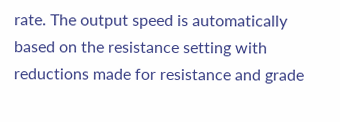rate. The output speed is automatically based on the resistance setting with reductions made for resistance and grade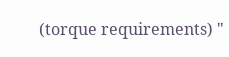(torque requirements) "